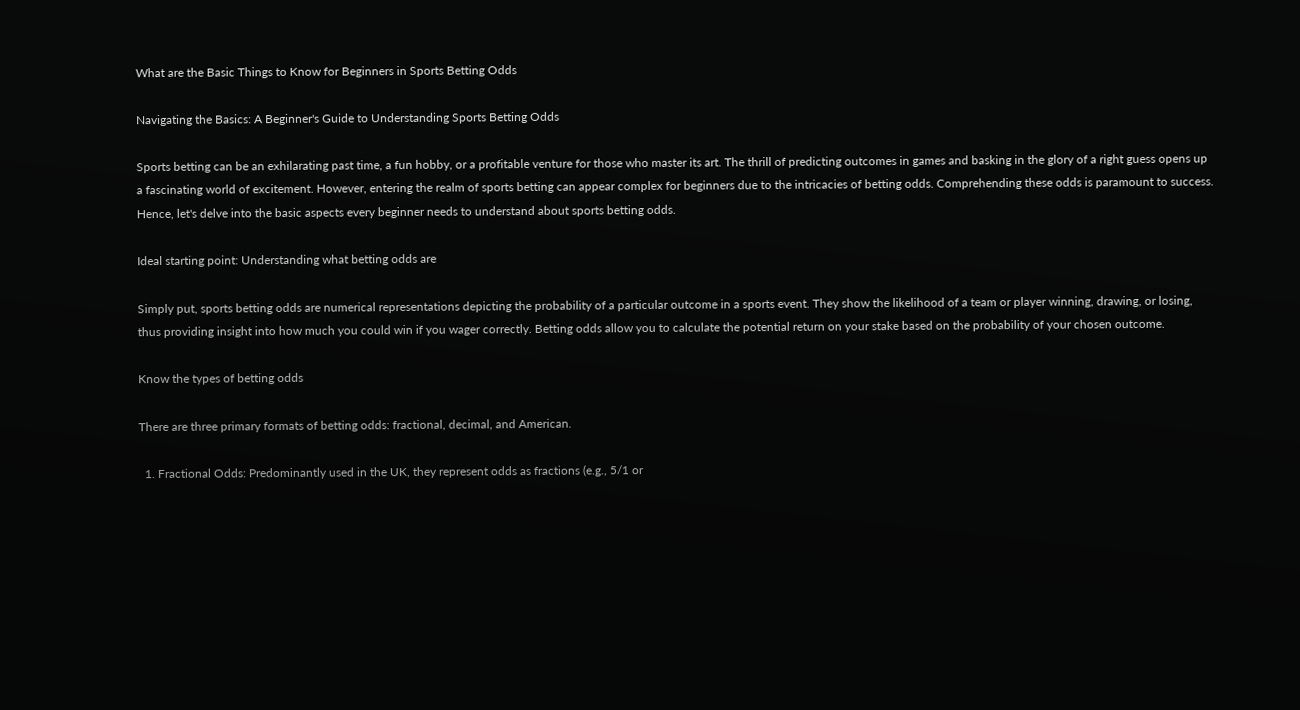What are the Basic Things to Know for Beginners in Sports Betting Odds

Navigating the Basics: A Beginner's Guide to Understanding Sports Betting Odds

Sports betting can be an exhilarating past time, a fun hobby, or a profitable venture for those who master its art. The thrill of predicting outcomes in games and basking in the glory of a right guess opens up a fascinating world of excitement. However, entering the realm of sports betting can appear complex for beginners due to the intricacies of betting odds. Comprehending these odds is paramount to success. Hence, let's delve into the basic aspects every beginner needs to understand about sports betting odds.

Ideal starting point: Understanding what betting odds are

Simply put, sports betting odds are numerical representations depicting the probability of a particular outcome in a sports event. They show the likelihood of a team or player winning, drawing, or losing, thus providing insight into how much you could win if you wager correctly. Betting odds allow you to calculate the potential return on your stake based on the probability of your chosen outcome.

Know the types of betting odds

There are three primary formats of betting odds: fractional, decimal, and American.

  1. Fractional Odds: Predominantly used in the UK, they represent odds as fractions (e.g., 5/1 or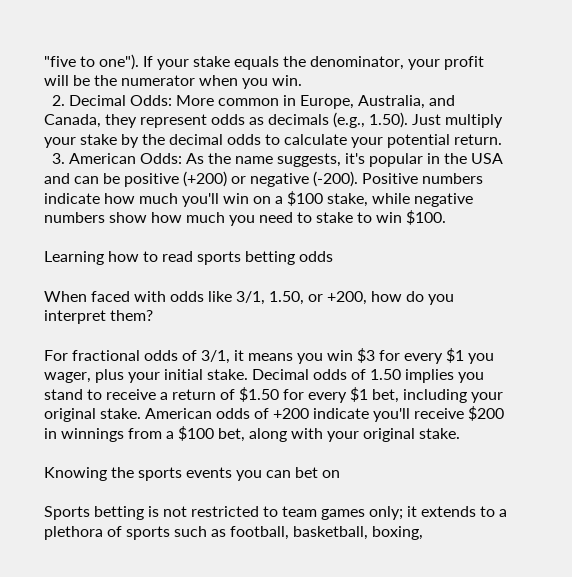"five to one"). If your stake equals the denominator, your profit will be the numerator when you win.
  2. Decimal Odds: More common in Europe, Australia, and Canada, they represent odds as decimals (e.g., 1.50). Just multiply your stake by the decimal odds to calculate your potential return.
  3. American Odds: As the name suggests, it's popular in the USA and can be positive (+200) or negative (-200). Positive numbers indicate how much you'll win on a $100 stake, while negative numbers show how much you need to stake to win $100.

Learning how to read sports betting odds

When faced with odds like 3/1, 1.50, or +200, how do you interpret them?

For fractional odds of 3/1, it means you win $3 for every $1 you wager, plus your initial stake. Decimal odds of 1.50 implies you stand to receive a return of $1.50 for every $1 bet, including your original stake. American odds of +200 indicate you'll receive $200 in winnings from a $100 bet, along with your original stake.

Knowing the sports events you can bet on

Sports betting is not restricted to team games only; it extends to a plethora of sports such as football, basketball, boxing,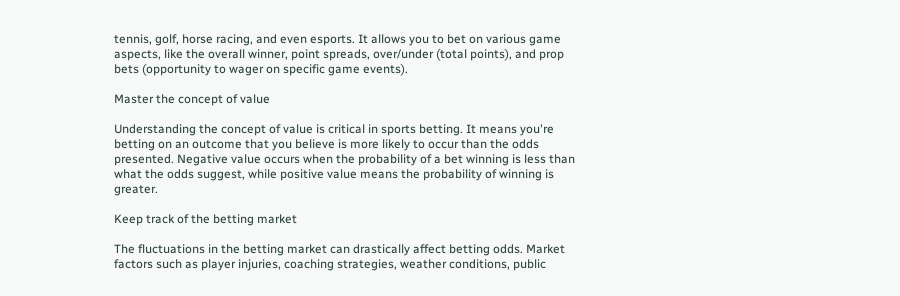tennis, golf, horse racing, and even esports. It allows you to bet on various game aspects, like the overall winner, point spreads, over/under (total points), and prop bets (opportunity to wager on specific game events).

Master the concept of value

Understanding the concept of value is critical in sports betting. It means you're betting on an outcome that you believe is more likely to occur than the odds presented. Negative value occurs when the probability of a bet winning is less than what the odds suggest, while positive value means the probability of winning is greater.

Keep track of the betting market

The fluctuations in the betting market can drastically affect betting odds. Market factors such as player injuries, coaching strategies, weather conditions, public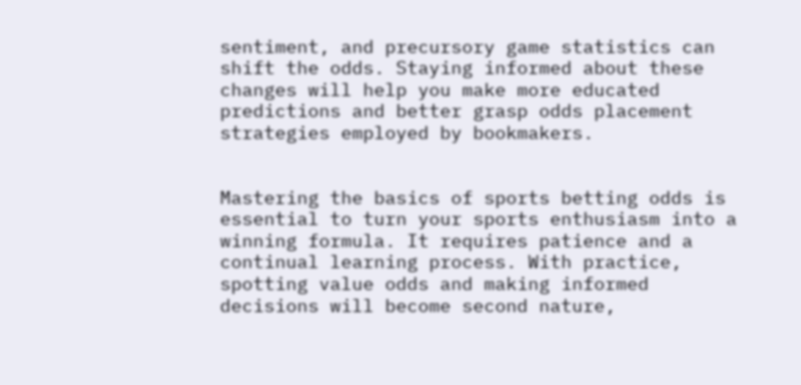sentiment, and precursory game statistics can shift the odds. Staying informed about these changes will help you make more educated predictions and better grasp odds placement strategies employed by bookmakers.


Mastering the basics of sports betting odds is essential to turn your sports enthusiasm into a winning formula. It requires patience and a continual learning process. With practice, spotting value odds and making informed decisions will become second nature,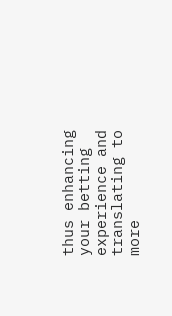thus enhancing your betting experience and translating to more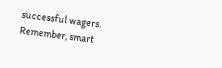successful wagers. Remember, smart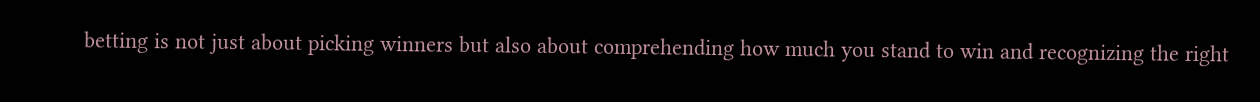betting is not just about picking winners but also about comprehending how much you stand to win and recognizing the right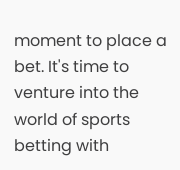moment to place a bet. It's time to venture into the world of sports betting with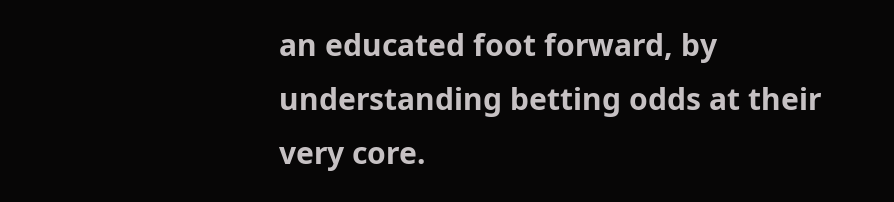an educated foot forward, by understanding betting odds at their very core.